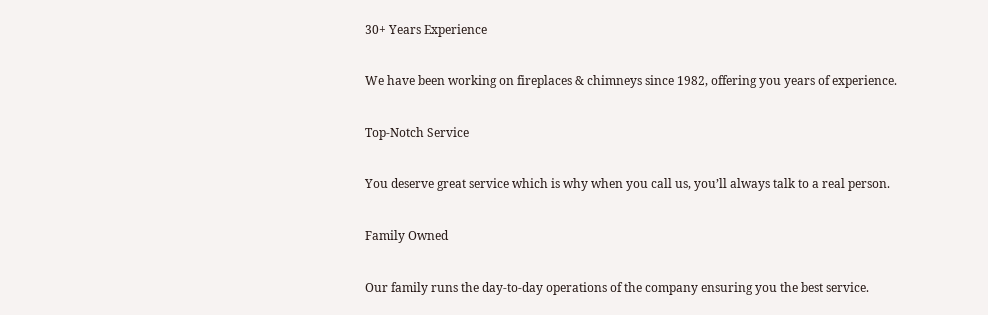30+ Years Experience

We have been working on fireplaces & chimneys since 1982, offering you years of experience.

Top-Notch Service

You deserve great service which is why when you call us, you’ll always talk to a real person.

Family Owned

Our family runs the day-to-day operations of the company ensuring you the best service.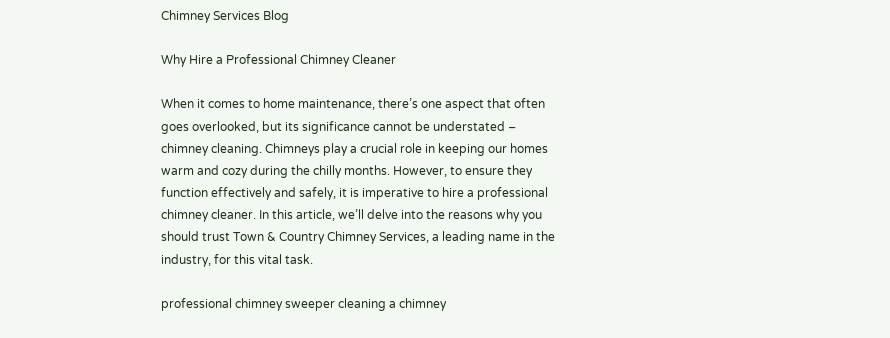Chimney Services Blog

Why Hire a Professional Chimney Cleaner

When it comes to home maintenance, there’s one aspect that often goes overlooked, but its significance cannot be understated – chimney cleaning. Chimneys play a crucial role in keeping our homes warm and cozy during the chilly months. However, to ensure they function effectively and safely, it is imperative to hire a professional chimney cleaner. In this article, we’ll delve into the reasons why you should trust Town & Country Chimney Services, a leading name in the industry, for this vital task.

professional chimney sweeper cleaning a chimney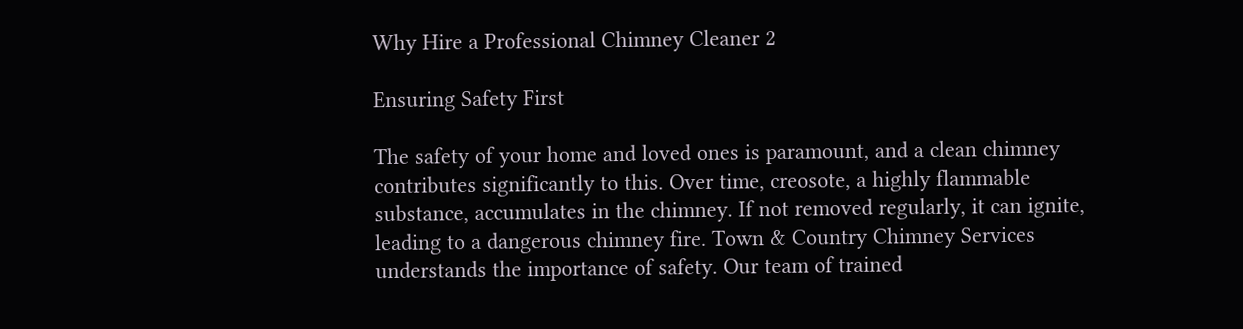Why Hire a Professional Chimney Cleaner 2

Ensuring Safety First

The safety of your home and loved ones is paramount, and a clean chimney contributes significantly to this. Over time, creosote, a highly flammable substance, accumulates in the chimney. If not removed regularly, it can ignite, leading to a dangerous chimney fire. Town & Country Chimney Services understands the importance of safety. Our team of trained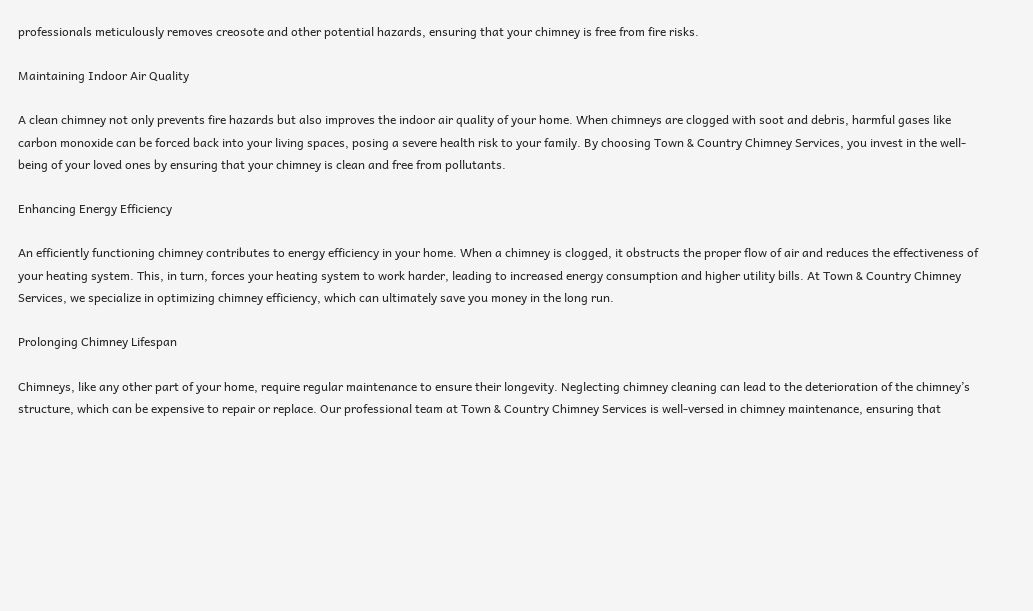professionals meticulously removes creosote and other potential hazards, ensuring that your chimney is free from fire risks.

Maintaining Indoor Air Quality

A clean chimney not only prevents fire hazards but also improves the indoor air quality of your home. When chimneys are clogged with soot and debris, harmful gases like carbon monoxide can be forced back into your living spaces, posing a severe health risk to your family. By choosing Town & Country Chimney Services, you invest in the well-being of your loved ones by ensuring that your chimney is clean and free from pollutants.

Enhancing Energy Efficiency

An efficiently functioning chimney contributes to energy efficiency in your home. When a chimney is clogged, it obstructs the proper flow of air and reduces the effectiveness of your heating system. This, in turn, forces your heating system to work harder, leading to increased energy consumption and higher utility bills. At Town & Country Chimney Services, we specialize in optimizing chimney efficiency, which can ultimately save you money in the long run.

Prolonging Chimney Lifespan

Chimneys, like any other part of your home, require regular maintenance to ensure their longevity. Neglecting chimney cleaning can lead to the deterioration of the chimney’s structure, which can be expensive to repair or replace. Our professional team at Town & Country Chimney Services is well-versed in chimney maintenance, ensuring that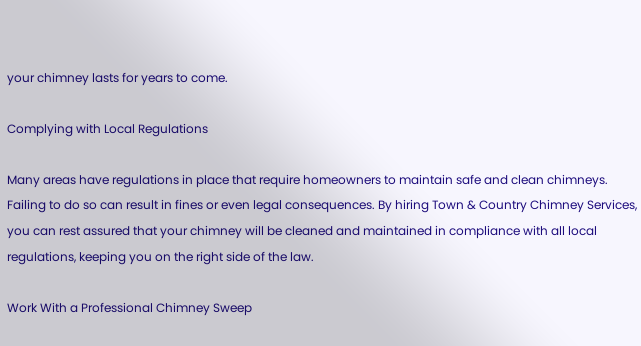your chimney lasts for years to come.

Complying with Local Regulations

Many areas have regulations in place that require homeowners to maintain safe and clean chimneys. Failing to do so can result in fines or even legal consequences. By hiring Town & Country Chimney Services, you can rest assured that your chimney will be cleaned and maintained in compliance with all local regulations, keeping you on the right side of the law.

Work With a Professional Chimney Sweep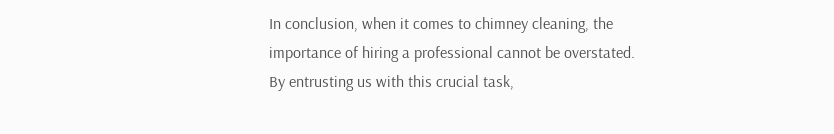In conclusion, when it comes to chimney cleaning, the importance of hiring a professional cannot be overstated. By entrusting us with this crucial task,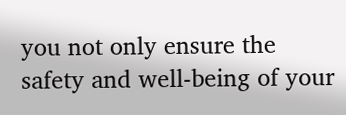you not only ensure the safety and well-being of your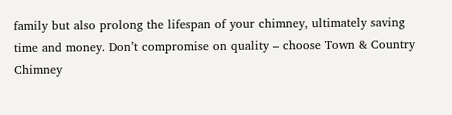family but also prolong the lifespan of your chimney, ultimately saving time and money. Don’t compromise on quality – choose Town & Country Chimney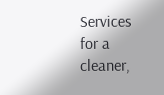Services for a cleaner,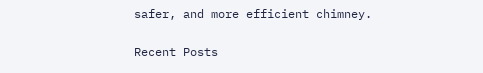safer, and more efficient chimney.

Recent Posts